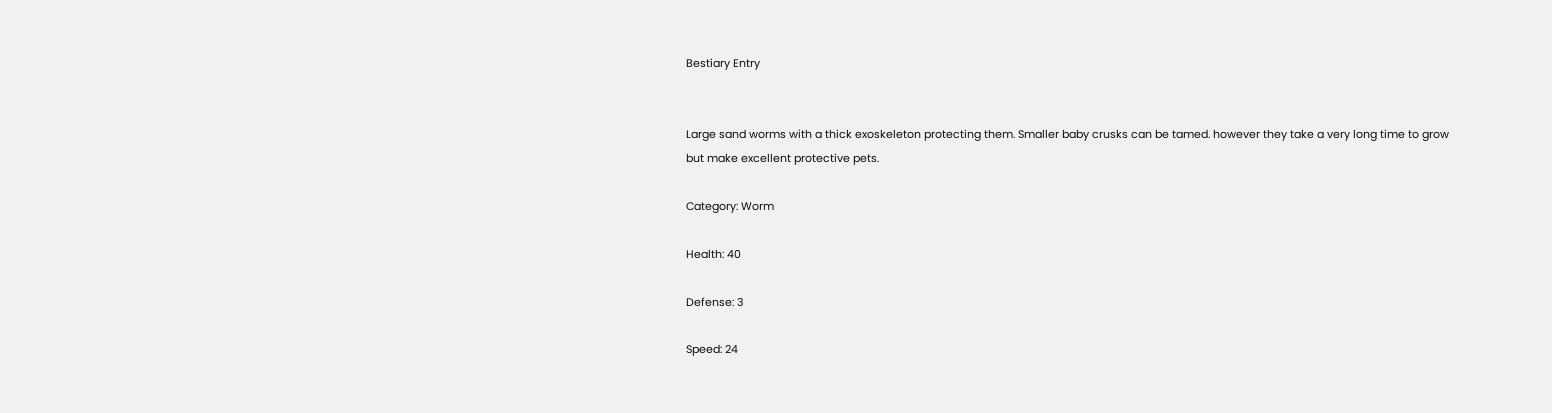Bestiary Entry


Large sand worms with a thick exoskeleton protecting them. Smaller baby crusks can be tamed. however they take a very long time to grow but make excellent protective pets.

Category: Worm

Health: 40

Defense: 3

Speed: 24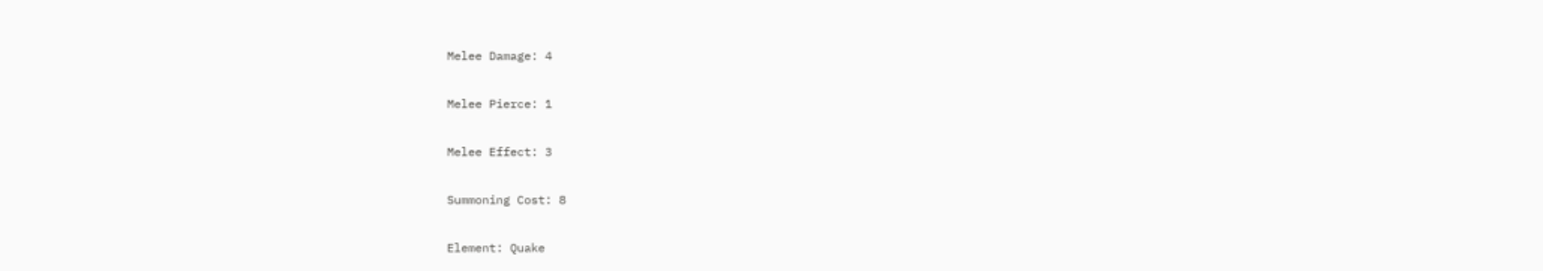Melee Damage: 4

Melee Pierce: 1

Melee Effect: 3

Summoning Cost: 8

Element: Quake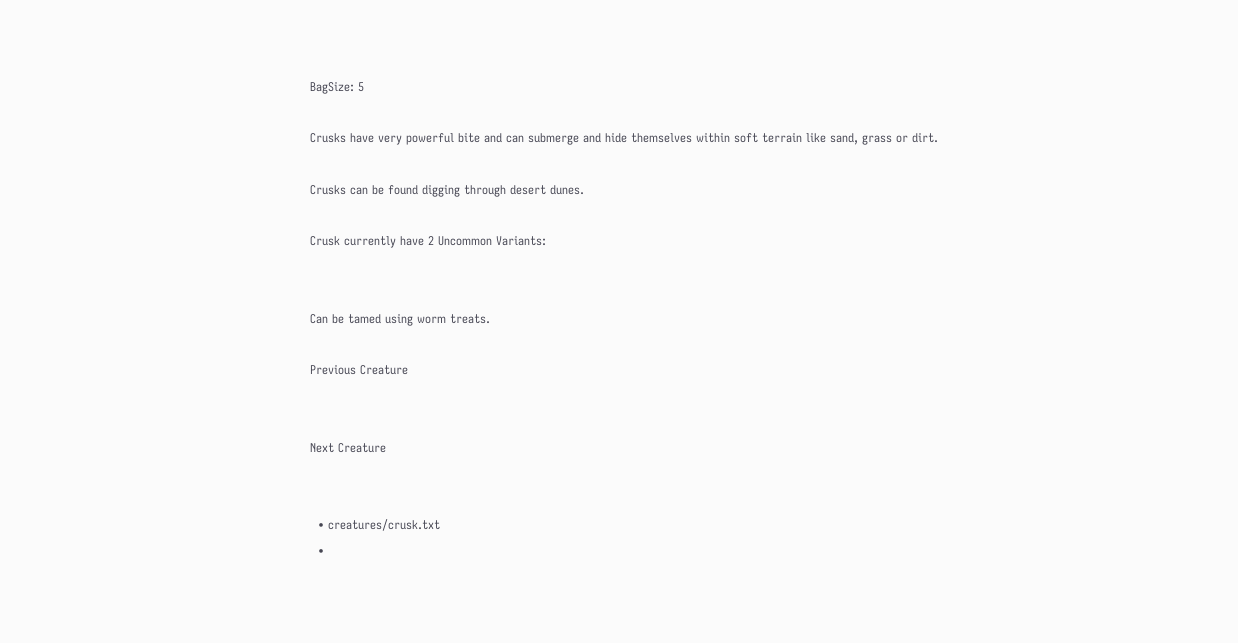BagSize: 5

Crusks have very powerful bite and can submerge and hide themselves within soft terrain like sand, grass or dirt.

Crusks can be found digging through desert dunes.

Crusk currently have 2 Uncommon Variants:


Can be tamed using worm treats.

Previous Creature


Next Creature


  • creatures/crusk.txt
  •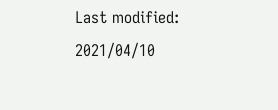Last modified: 2021/04/10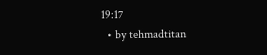19:17
  • by tehmadtitan